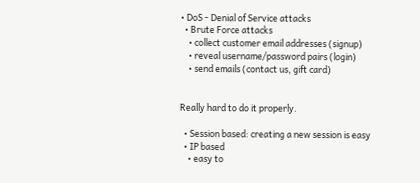• DoS - Denial of Service attacks
  • Brute Force attacks
    • collect customer email addresses (signup)
    • reveal username/password pairs (login)
    • send emails (contact us, gift card)


Really hard to do it properly.

  • Session based: creating a new session is easy
  • IP based
    • easy to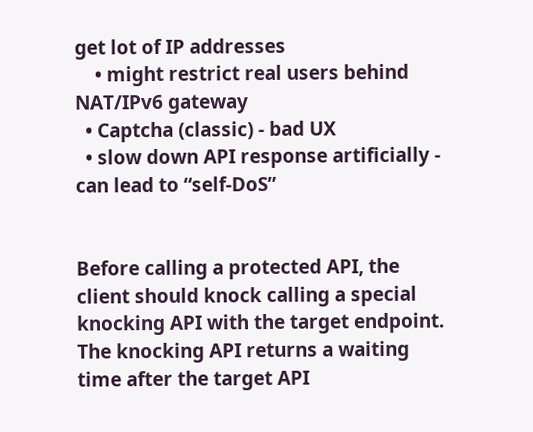get lot of IP addresses
    • might restrict real users behind NAT/IPv6 gateway
  • Captcha (classic) - bad UX
  • slow down API response artificially - can lead to “self-DoS”


Before calling a protected API, the client should knock calling a special knocking API with the target endpoint. The knocking API returns a waiting time after the target API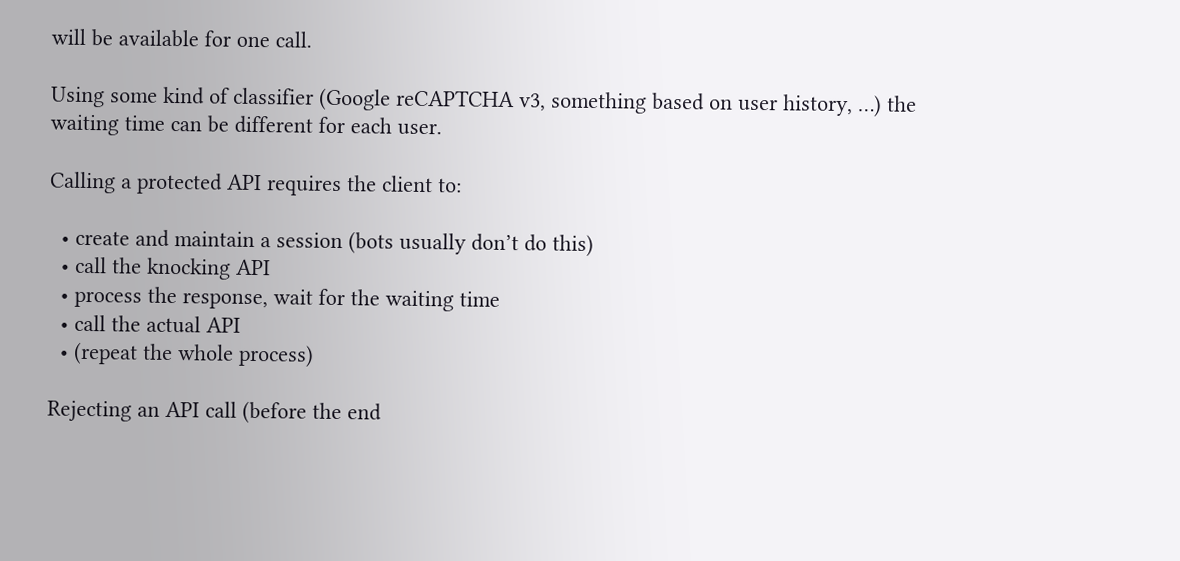will be available for one call.

Using some kind of classifier (Google reCAPTCHA v3, something based on user history, …) the waiting time can be different for each user.

Calling a protected API requires the client to:

  • create and maintain a session (bots usually don’t do this)
  • call the knocking API
  • process the response, wait for the waiting time
  • call the actual API
  • (repeat the whole process)

Rejecting an API call (before the end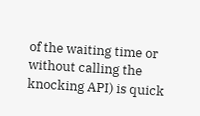of the waiting time or without calling the knocking API) is quick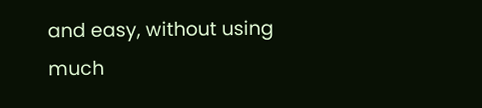and easy, without using much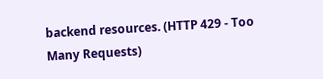backend resources. (HTTP 429 - Too Many Requests)